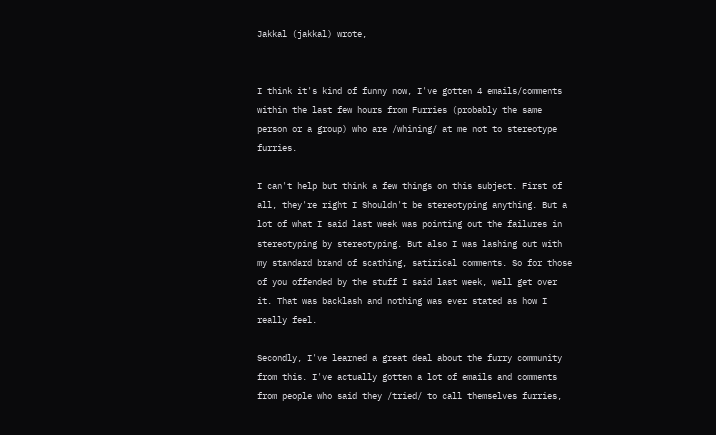Jakkal (jakkal) wrote,


I think it's kind of funny now, I've gotten 4 emails/comments within the last few hours from Furries (probably the same person or a group) who are /whining/ at me not to stereotype furries.

I can't help but think a few things on this subject. First of all, they're right I Shouldn't be stereotyping anything. But a lot of what I said last week was pointing out the failures in stereotyping by stereotyping. But also I was lashing out with my standard brand of scathing, satirical comments. So for those of you offended by the stuff I said last week, well get over it. That was backlash and nothing was ever stated as how I really feel.

Secondly, I've learned a great deal about the furry community from this. I've actually gotten a lot of emails and comments from people who said they /tried/ to call themselves furries,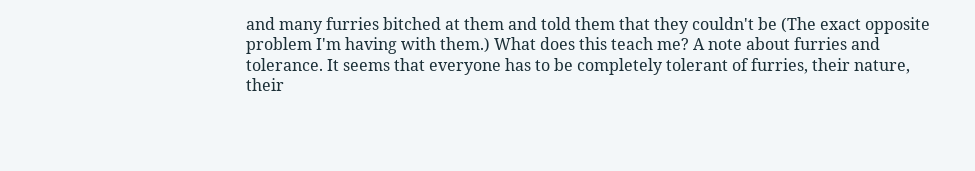and many furries bitched at them and told them that they couldn't be (The exact opposite problem I'm having with them.) What does this teach me? A note about furries and tolerance. It seems that everyone has to be completely tolerant of furries, their nature, their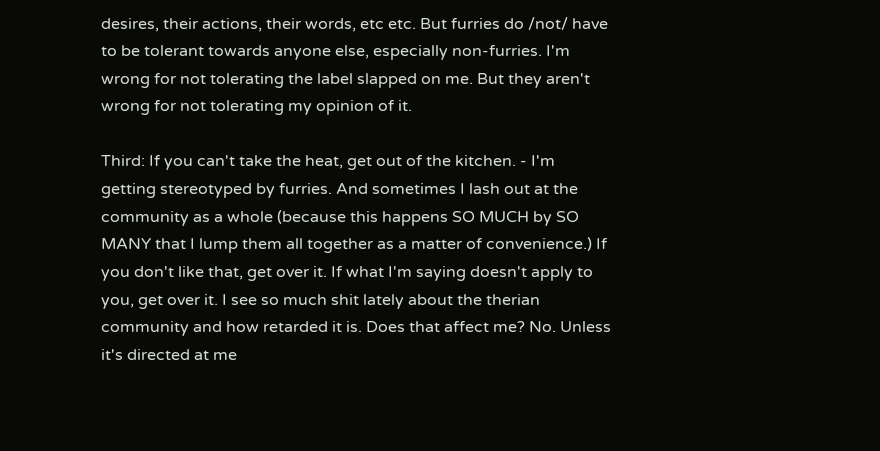desires, their actions, their words, etc etc. But furries do /not/ have to be tolerant towards anyone else, especially non-furries. I'm wrong for not tolerating the label slapped on me. But they aren't wrong for not tolerating my opinion of it.

Third: If you can't take the heat, get out of the kitchen. - I'm getting stereotyped by furries. And sometimes I lash out at the community as a whole (because this happens SO MUCH by SO MANY that I lump them all together as a matter of convenience.) If you don't like that, get over it. If what I'm saying doesn't apply to you, get over it. I see so much shit lately about the therian community and how retarded it is. Does that affect me? No. Unless it's directed at me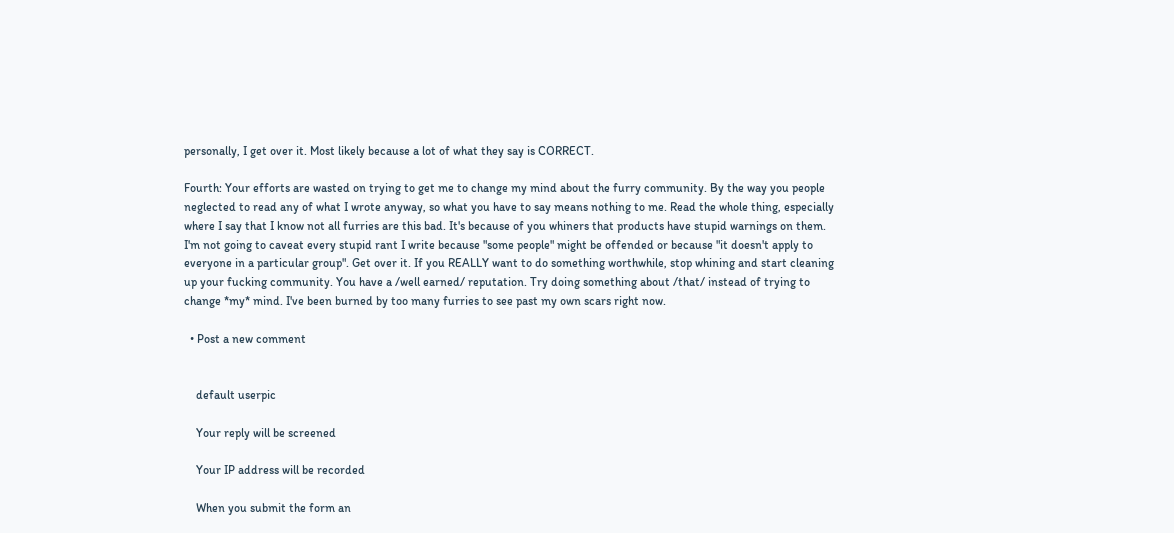personally, I get over it. Most likely because a lot of what they say is CORRECT.

Fourth: Your efforts are wasted on trying to get me to change my mind about the furry community. By the way you people neglected to read any of what I wrote anyway, so what you have to say means nothing to me. Read the whole thing, especially where I say that I know not all furries are this bad. It's because of you whiners that products have stupid warnings on them. I'm not going to caveat every stupid rant I write because "some people" might be offended or because "it doesn't apply to everyone in a particular group". Get over it. If you REALLY want to do something worthwhile, stop whining and start cleaning up your fucking community. You have a /well earned/ reputation. Try doing something about /that/ instead of trying to change *my* mind. I've been burned by too many furries to see past my own scars right now.

  • Post a new comment


    default userpic

    Your reply will be screened

    Your IP address will be recorded

    When you submit the form an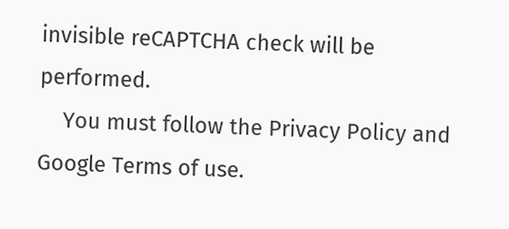invisible reCAPTCHA check will be performed.
    You must follow the Privacy Policy and Google Terms of use.